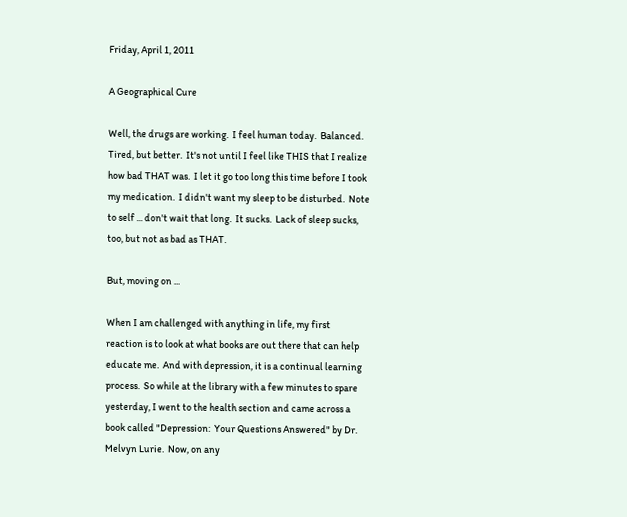Friday, April 1, 2011

A Geographical Cure

Well, the drugs are working.  I feel human today.  Balanced.  Tired, but better.  It's not until I feel like THIS that I realize how bad THAT was.  I let it go too long this time before I took my medication.  I didn't want my sleep to be disturbed.  Note to self ... don't wait that long.  It sucks.  Lack of sleep sucks, too, but not as bad as THAT.

But, moving on ...

When I am challenged with anything in life, my first reaction is to look at what books are out there that can help educate me.  And with depression, it is a continual learning process.  So while at the library with a few minutes to spare yesterday, I went to the health section and came across a book called "Depression:  Your Questions Answered" by Dr. Melvyn Lurie.  Now, on any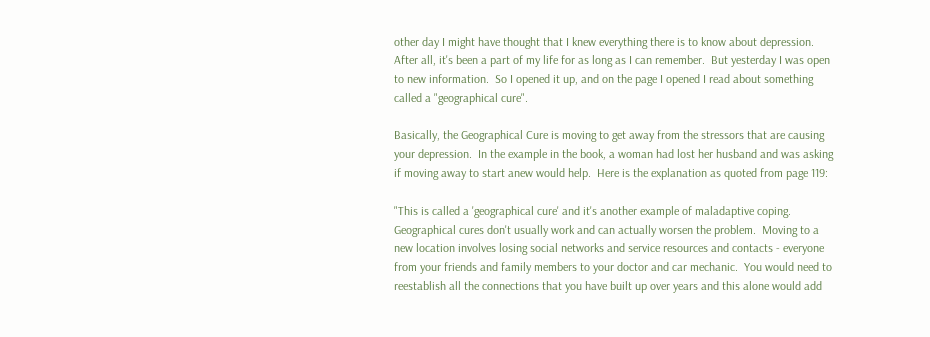other day I might have thought that I knew everything there is to know about depression.  After all, it's been a part of my life for as long as I can remember.  But yesterday I was open to new information.  So I opened it up, and on the page I opened I read about something called a "geographical cure".

Basically, the Geographical Cure is moving to get away from the stressors that are causing your depression.  In the example in the book, a woman had lost her husband and was asking if moving away to start anew would help.  Here is the explanation as quoted from page 119:

"This is called a 'geographical cure' and it's another example of maladaptive coping.  Geographical cures don't usually work and can actually worsen the problem.  Moving to a new location involves losing social networks and service resources and contacts - everyone from your friends and family members to your doctor and car mechanic.  You would need to reestablish all the connections that you have built up over years and this alone would add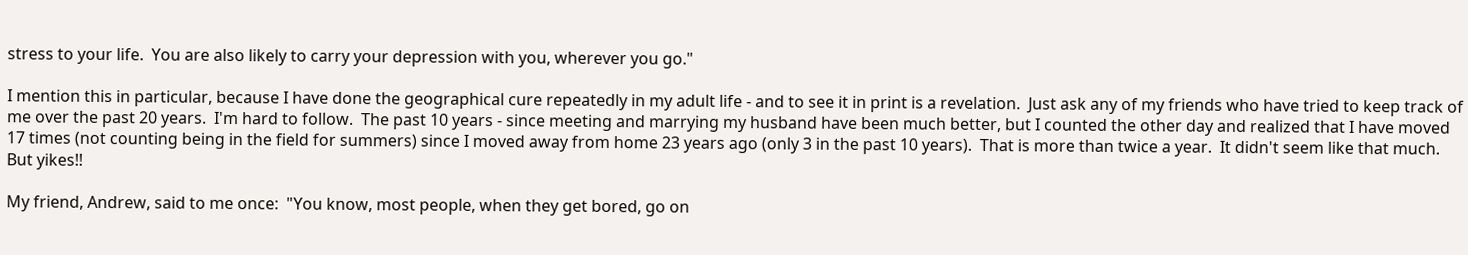stress to your life.  You are also likely to carry your depression with you, wherever you go."

I mention this in particular, because I have done the geographical cure repeatedly in my adult life - and to see it in print is a revelation.  Just ask any of my friends who have tried to keep track of me over the past 20 years.  I'm hard to follow.  The past 10 years - since meeting and marrying my husband have been much better, but I counted the other day and realized that I have moved 17 times (not counting being in the field for summers) since I moved away from home 23 years ago (only 3 in the past 10 years).  That is more than twice a year.  It didn't seem like that much.  But yikes!!

My friend, Andrew, said to me once:  "You know, most people, when they get bored, go on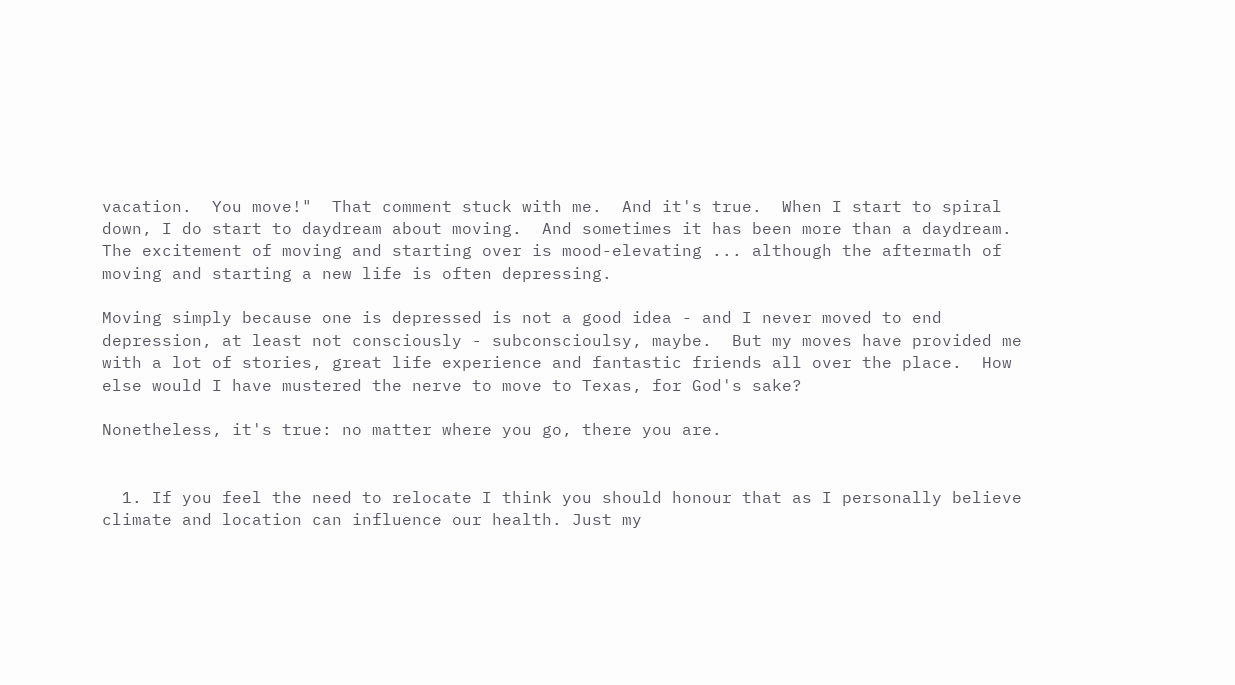vacation.  You move!"  That comment stuck with me.  And it's true.  When I start to spiral down, I do start to daydream about moving.  And sometimes it has been more than a daydream.  The excitement of moving and starting over is mood-elevating ... although the aftermath of moving and starting a new life is often depressing.

Moving simply because one is depressed is not a good idea - and I never moved to end depression, at least not consciously - subconscioulsy, maybe.  But my moves have provided me with a lot of stories, great life experience and fantastic friends all over the place.  How else would I have mustered the nerve to move to Texas, for God's sake?

Nonetheless, it's true: no matter where you go, there you are.


  1. If you feel the need to relocate I think you should honour that as I personally believe climate and location can influence our health. Just my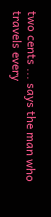two cents ... says the man who travels every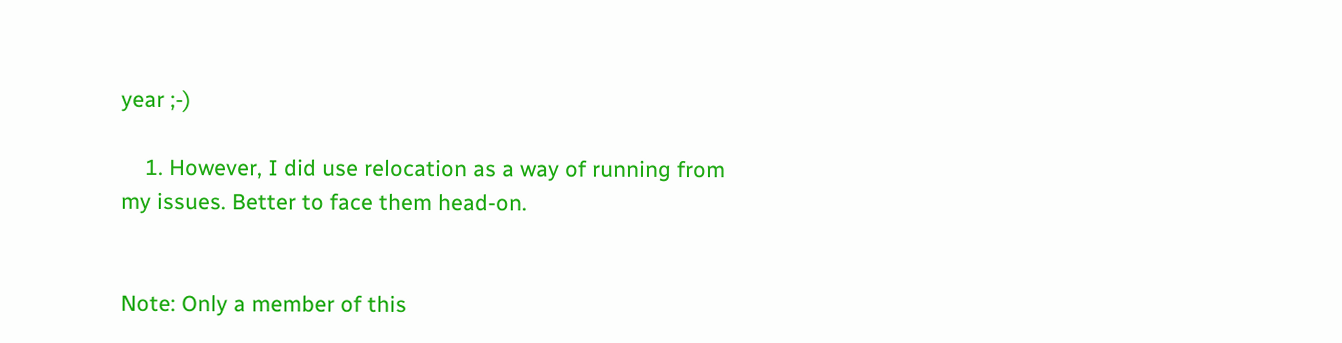year ;-)

    1. However, I did use relocation as a way of running from my issues. Better to face them head-on.


Note: Only a member of this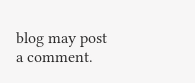blog may post a comment.